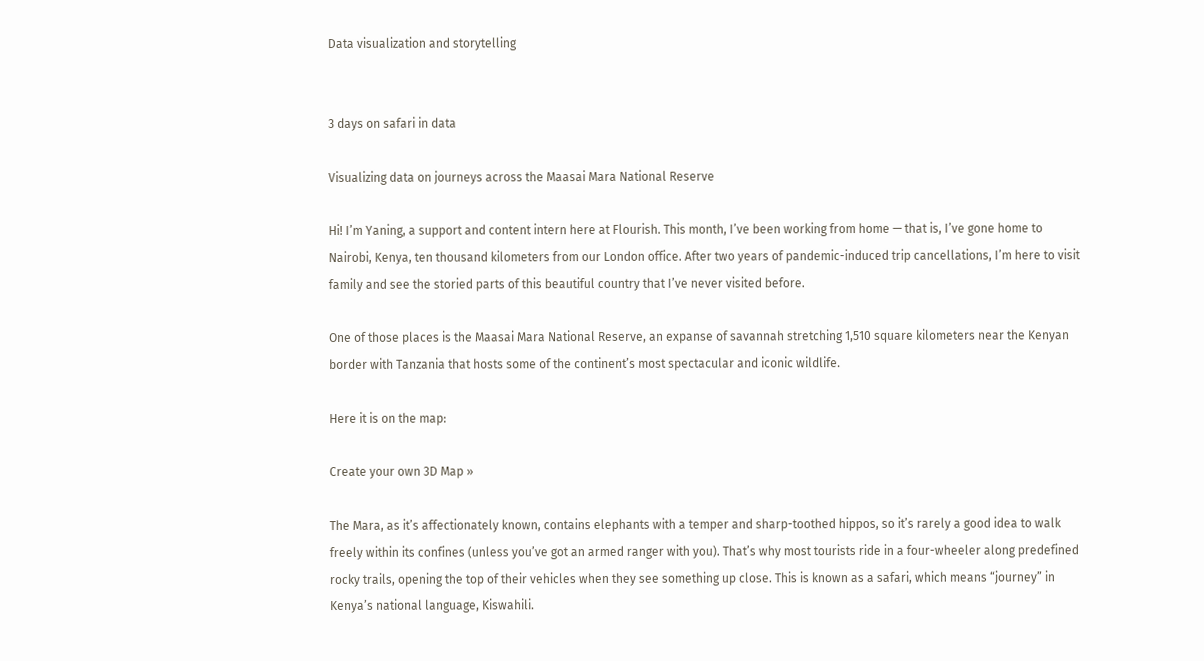Data visualization and storytelling


3 days on safari in data

Visualizing data on journeys across the Maasai Mara National Reserve

Hi! I’m Yaning, a support and content intern here at Flourish. This month, I’ve been working from home — that is, I’ve gone home to Nairobi, Kenya, ten thousand kilometers from our London office. After two years of pandemic-induced trip cancellations, I’m here to visit family and see the storied parts of this beautiful country that I’ve never visited before.

One of those places is the Maasai Mara National Reserve, an expanse of savannah stretching 1,510 square kilometers near the Kenyan border with Tanzania that hosts some of the continent’s most spectacular and iconic wildlife.

Here it is on the map:

Create your own 3D Map »

The Mara, as it’s affectionately known, contains elephants with a temper and sharp-toothed hippos, so it’s rarely a good idea to walk freely within its confines (unless you’ve got an armed ranger with you). That’s why most tourists ride in a four-wheeler along predefined rocky trails, opening the top of their vehicles when they see something up close. This is known as a safari, which means “journey” in Kenya’s national language, Kiswahili.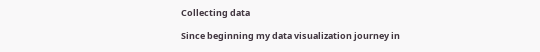Collecting data

Since beginning my data visualization journey in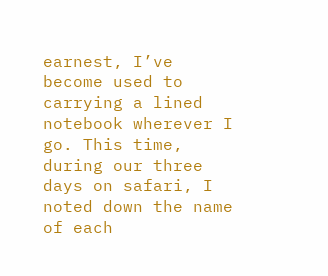earnest, I’ve become used to carrying a lined notebook wherever I go. This time, during our three days on safari, I noted down the name of each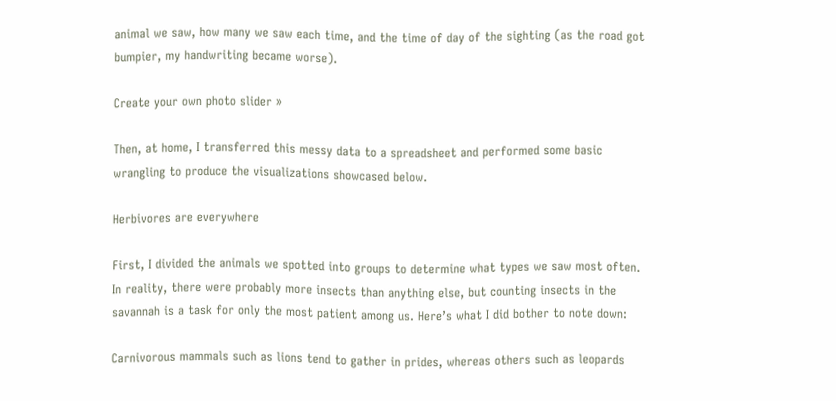animal we saw, how many we saw each time, and the time of day of the sighting (as the road got bumpier, my handwriting became worse).

Create your own photo slider »

Then, at home, I transferred this messy data to a spreadsheet and performed some basic wrangling to produce the visualizations showcased below.

Herbivores are everywhere

First, I divided the animals we spotted into groups to determine what types we saw most often. In reality, there were probably more insects than anything else, but counting insects in the savannah is a task for only the most patient among us. Here’s what I did bother to note down:

Carnivorous mammals such as lions tend to gather in prides, whereas others such as leopards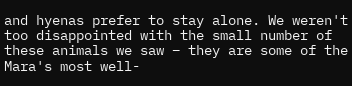and hyenas prefer to stay alone. We weren't too disappointed with the small number of these animals we saw – they are some of the Mara's most well-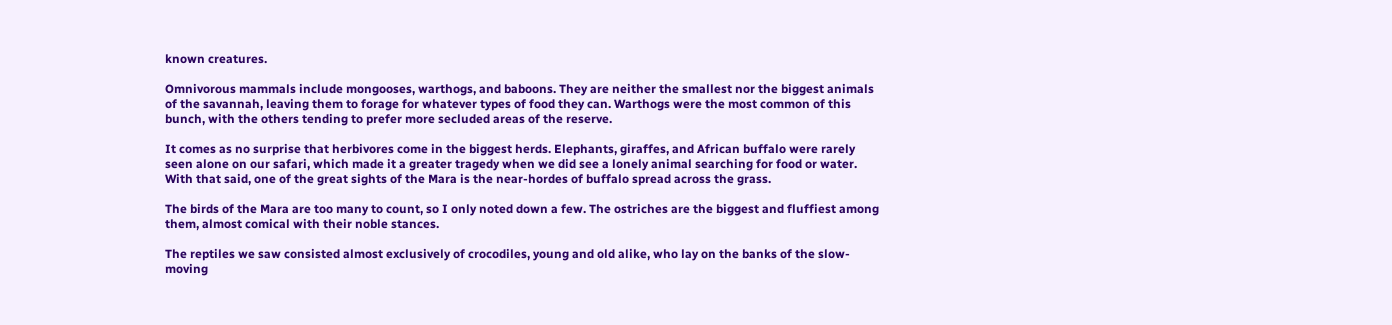known creatures.

Omnivorous mammals include mongooses, warthogs, and baboons. They are neither the smallest nor the biggest animals of the savannah, leaving them to forage for whatever types of food they can. Warthogs were the most common of this bunch, with the others tending to prefer more secluded areas of the reserve.

It comes as no surprise that herbivores come in the biggest herds. Elephants, giraffes, and African buffalo were rarely seen alone on our safari, which made it a greater tragedy when we did see a lonely animal searching for food or water. With that said, one of the great sights of the Mara is the near-hordes of buffalo spread across the grass.

The birds of the Mara are too many to count, so I only noted down a few. The ostriches are the biggest and fluffiest among them, almost comical with their noble stances.

The reptiles we saw consisted almost exclusively of crocodiles, young and old alike, who lay on the banks of the slow-moving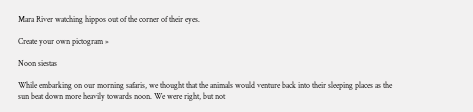Mara River watching hippos out of the corner of their eyes.

Create your own pictogram »

Noon siestas

While embarking on our morning safaris, we thought that the animals would venture back into their sleeping places as the sun beat down more heavily towards noon. We were right, but not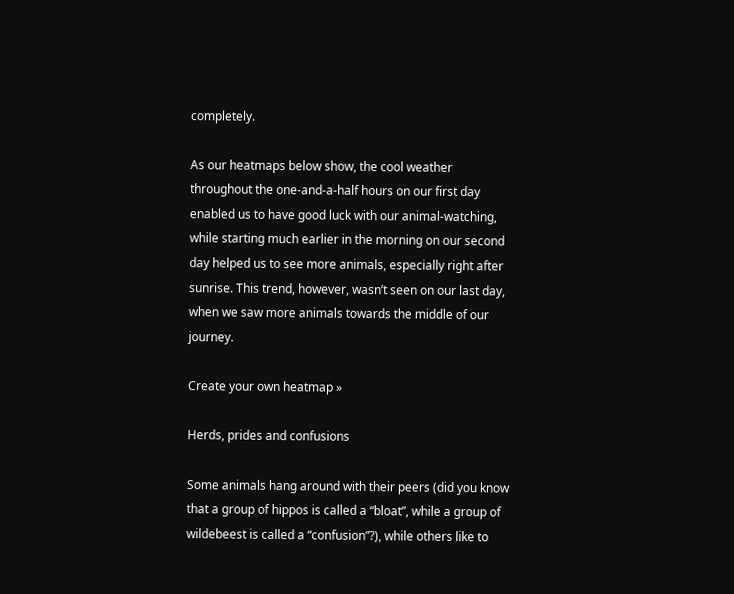completely.

As our heatmaps below show, the cool weather throughout the one-and-a-half hours on our first day enabled us to have good luck with our animal-watching, while starting much earlier in the morning on our second day helped us to see more animals, especially right after sunrise. This trend, however, wasn’t seen on our last day, when we saw more animals towards the middle of our journey.

Create your own heatmap »

Herds, prides and confusions

Some animals hang around with their peers (did you know that a group of hippos is called a “bloat”, while a group of wildebeest is called a “confusion”?), while others like to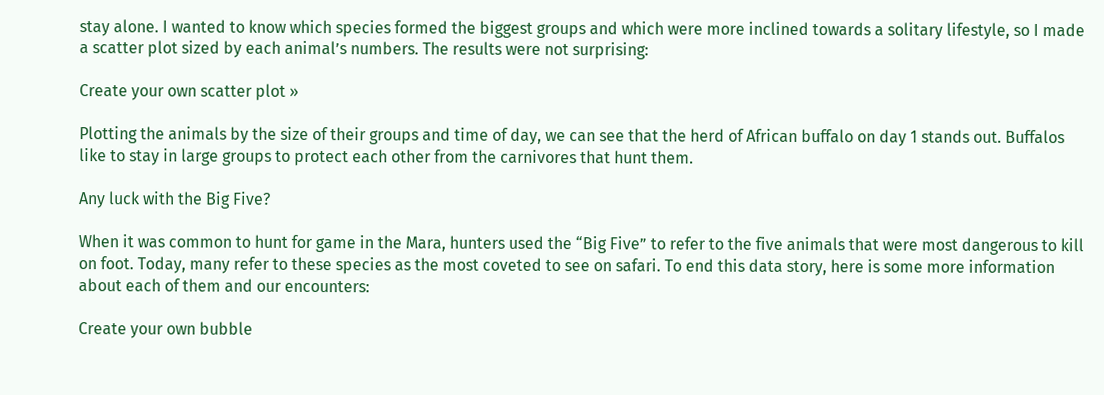stay alone. I wanted to know which species formed the biggest groups and which were more inclined towards a solitary lifestyle, so I made a scatter plot sized by each animal’s numbers. The results were not surprising:

Create your own scatter plot »

Plotting the animals by the size of their groups and time of day, we can see that the herd of African buffalo on day 1 stands out. Buffalos like to stay in large groups to protect each other from the carnivores that hunt them.

Any luck with the Big Five?

When it was common to hunt for game in the Mara, hunters used the “Big Five” to refer to the five animals that were most dangerous to kill on foot. Today, many refer to these species as the most coveted to see on safari. To end this data story, here is some more information about each of them and our encounters:

Create your own bubble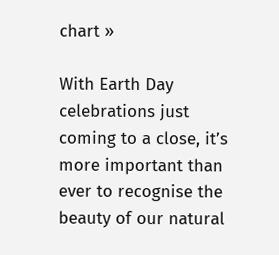chart »

With Earth Day celebrations just coming to a close, it’s more important than ever to recognise the beauty of our natural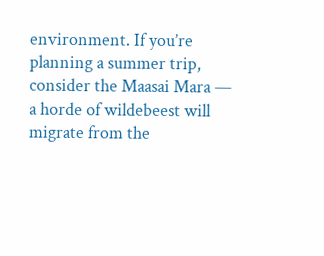environment. If you’re planning a summer trip, consider the Maasai Mara — a horde of wildebeest will migrate from the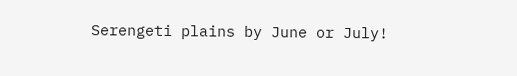Serengeti plains by June or July!